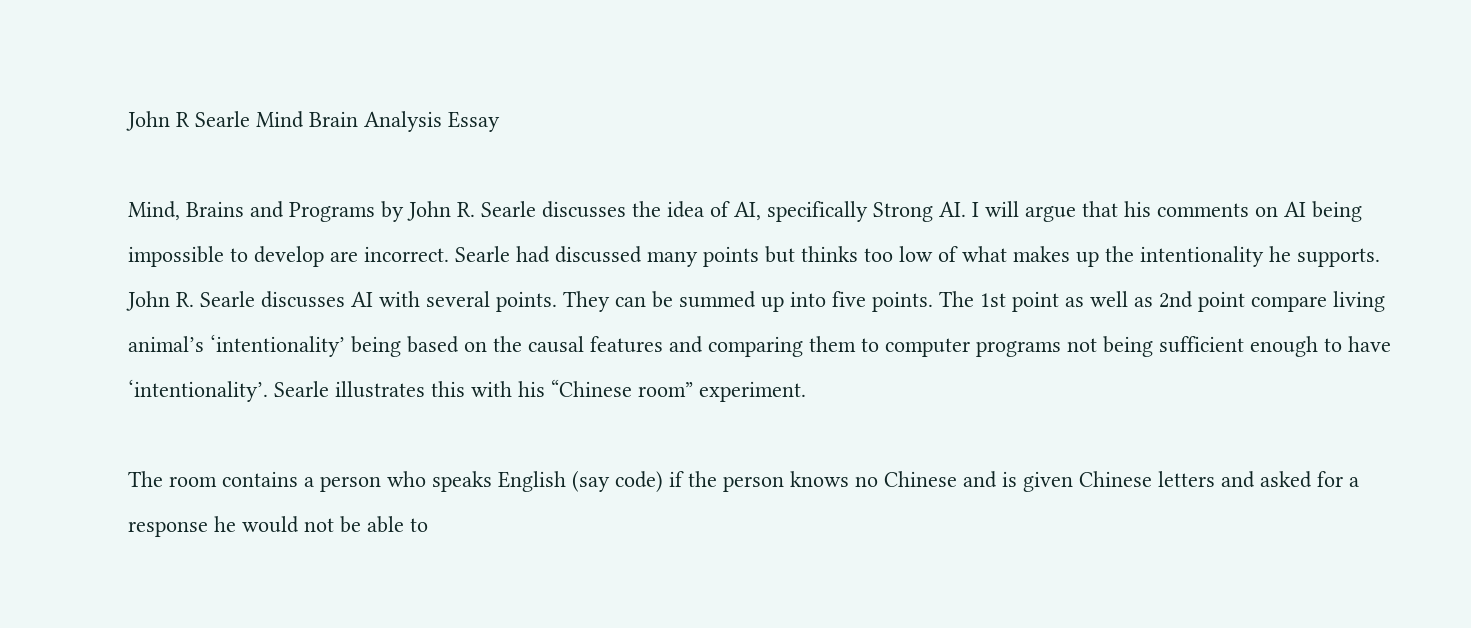John R Searle Mind Brain Analysis Essay

Mind, Brains and Programs by John R. Searle discusses the idea of AI, specifically Strong AI. I will argue that his comments on AI being impossible to develop are incorrect. Searle had discussed many points but thinks too low of what makes up the intentionality he supports. John R. Searle discusses AI with several points. They can be summed up into five points. The 1st point as well as 2nd point compare living animal’s ‘intentionality’ being based on the causal features and comparing them to computer programs not being sufficient enough to have ‘intentionality’. Searle illustrates this with his “Chinese room” experiment.

The room contains a person who speaks English (say code) if the person knows no Chinese and is given Chinese letters and asked for a response he would not be able to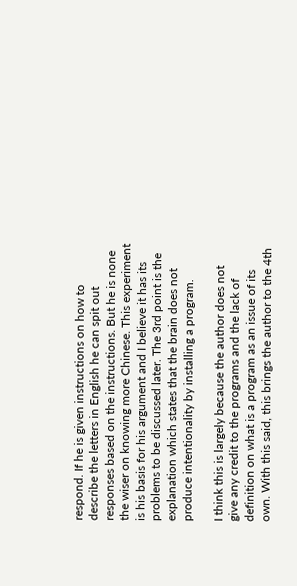respond. If he is given instructions on how to describe the letters in English he can spit out responses based on the instructions. But he is none the wiser on knowing more Chinese. This experiment is his basis for his argument and I believe it has its problems to be discussed later. The 3rd point is the explanation which states that the brain does not produce intentionality by installing a program.

I think this is largely because the author does not give any credit to the programs and the lack of definition on what is a program as an issue of its own. With this said, this brings the author to the 4th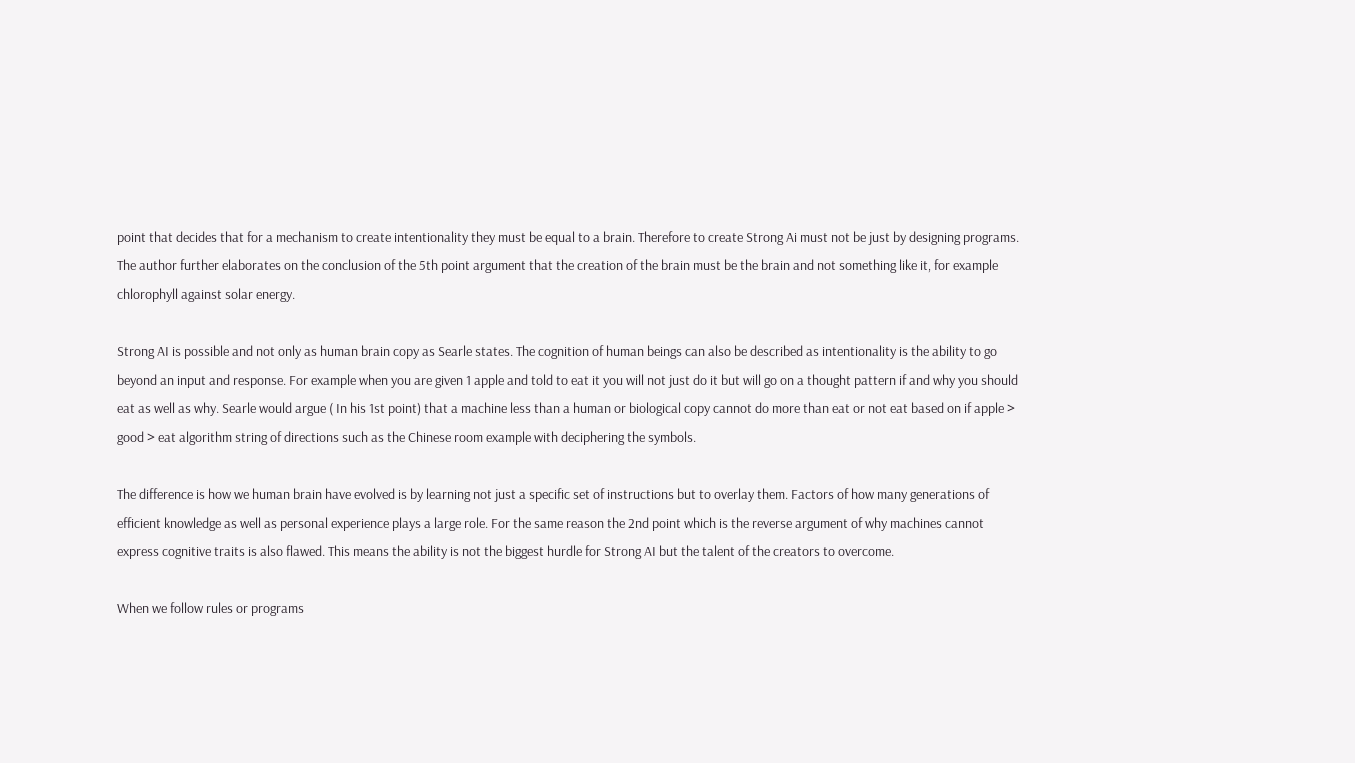point that decides that for a mechanism to create intentionality they must be equal to a brain. Therefore to create Strong Ai must not be just by designing programs. The author further elaborates on the conclusion of the 5th point argument that the creation of the brain must be the brain and not something like it, for example chlorophyll against solar energy.

Strong AI is possible and not only as human brain copy as Searle states. The cognition of human beings can also be described as intentionality is the ability to go beyond an input and response. For example when you are given 1 apple and told to eat it you will not just do it but will go on a thought pattern if and why you should eat as well as why. Searle would argue ( In his 1st point) that a machine less than a human or biological copy cannot do more than eat or not eat based on if apple > good > eat algorithm string of directions such as the Chinese room example with deciphering the symbols.

The difference is how we human brain have evolved is by learning not just a specific set of instructions but to overlay them. Factors of how many generations of efficient knowledge as well as personal experience plays a large role. For the same reason the 2nd point which is the reverse argument of why machines cannot express cognitive traits is also flawed. This means the ability is not the biggest hurdle for Strong AI but the talent of the creators to overcome.

When we follow rules or programs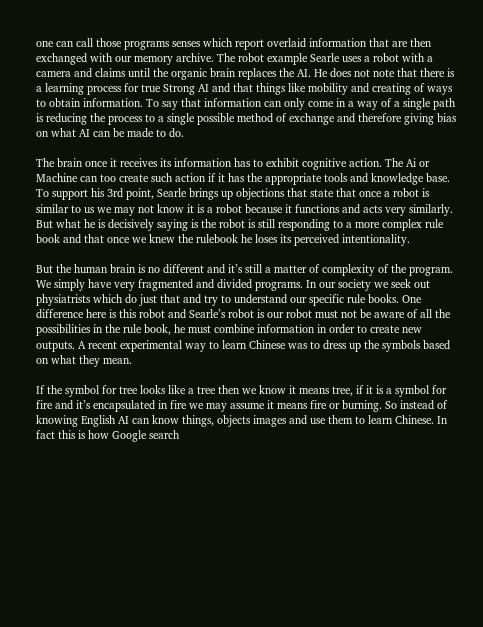one can call those programs senses which report overlaid information that are then exchanged with our memory archive. The robot example Searle uses a robot with a camera and claims until the organic brain replaces the AI. He does not note that there is a learning process for true Strong AI and that things like mobility and creating of ways to obtain information. To say that information can only come in a way of a single path is reducing the process to a single possible method of exchange and therefore giving bias on what AI can be made to do.

The brain once it receives its information has to exhibit cognitive action. The Ai or Machine can too create such action if it has the appropriate tools and knowledge base. To support his 3rd point, Searle brings up objections that state that once a robot is similar to us we may not know it is a robot because it functions and acts very similarly. But what he is decisively saying is the robot is still responding to a more complex rule book and that once we knew the rulebook he loses its perceived intentionality.

But the human brain is no different and it’s still a matter of complexity of the program. We simply have very fragmented and divided programs. In our society we seek out physiatrists which do just that and try to understand our specific rule books. One difference here is this robot and Searle’s robot is our robot must not be aware of all the possibilities in the rule book, he must combine information in order to create new outputs. A recent experimental way to learn Chinese was to dress up the symbols based on what they mean.

If the symbol for tree looks like a tree then we know it means tree, if it is a symbol for fire and it’s encapsulated in fire we may assume it means fire or burning. So instead of knowing English AI can know things, objects images and use them to learn Chinese. In fact this is how Google search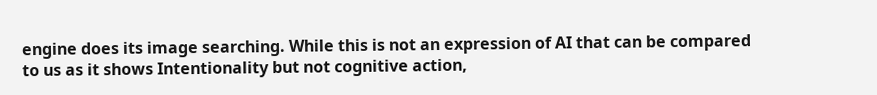engine does its image searching. While this is not an expression of AI that can be compared to us as it shows Intentionality but not cognitive action,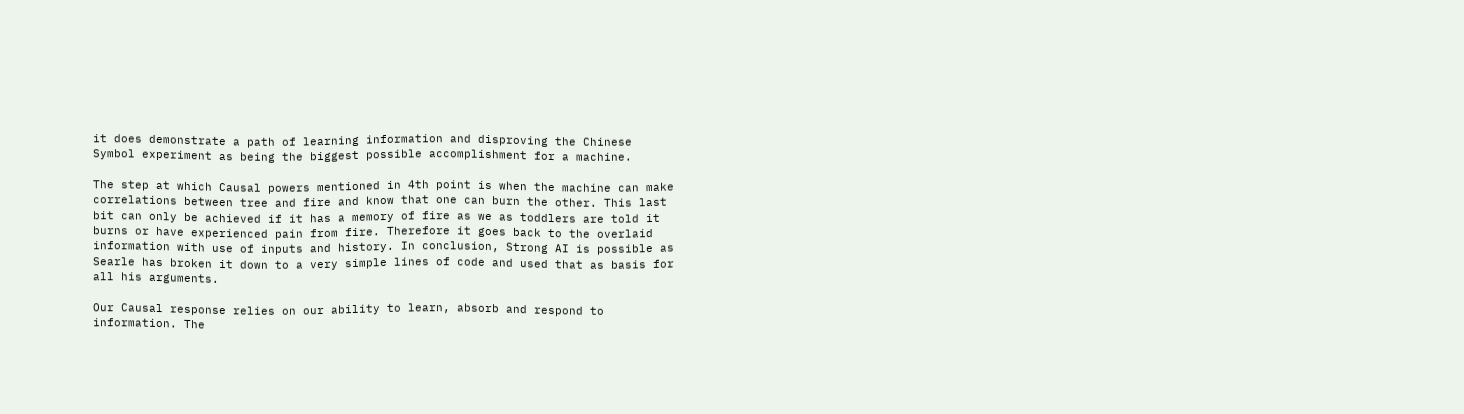it does demonstrate a path of learning information and disproving the Chinese Symbol experiment as being the biggest possible accomplishment for a machine.

The step at which Causal powers mentioned in 4th point is when the machine can make correlations between tree and fire and know that one can burn the other. This last bit can only be achieved if it has a memory of fire as we as toddlers are told it burns or have experienced pain from fire. Therefore it goes back to the overlaid information with use of inputs and history. In conclusion, Strong AI is possible as Searle has broken it down to a very simple lines of code and used that as basis for all his arguments.

Our Causal response relies on our ability to learn, absorb and respond to information. The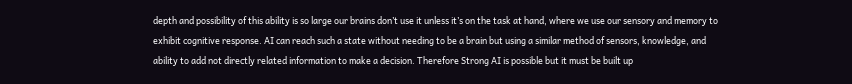depth and possibility of this ability is so large our brains don’t use it unless it’s on the task at hand, where we use our sensory and memory to exhibit cognitive response. AI can reach such a state without needing to be a brain but using a similar method of sensors, knowledge, and ability to add not directly related information to make a decision. Therefore Strong AI is possible but it must be built up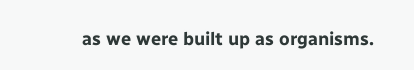as we were built up as organisms.